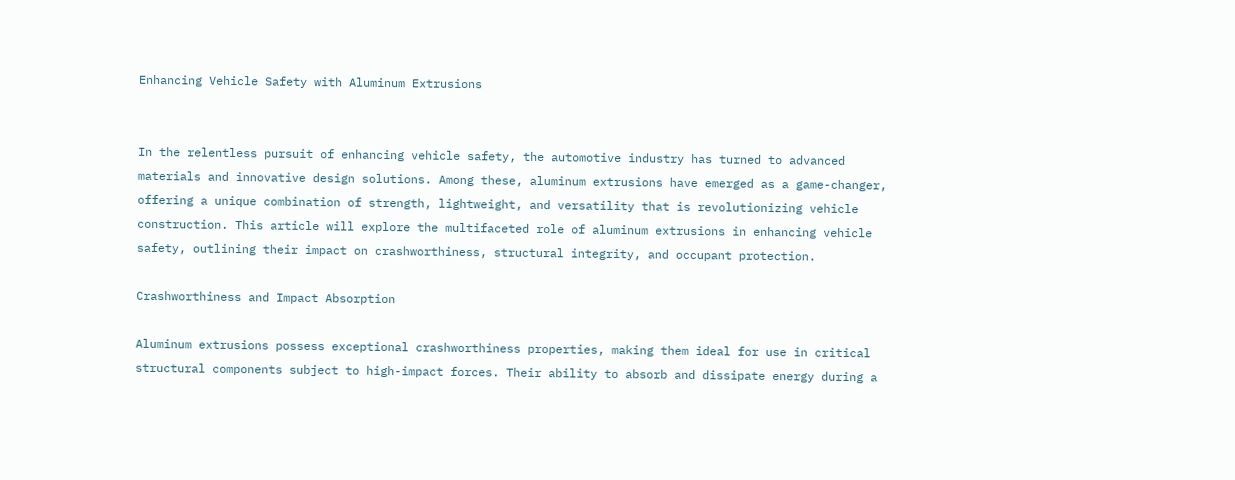Enhancing Vehicle Safety with Aluminum Extrusions


In the relentless pursuit of enhancing vehicle safety, the automotive industry has turned to advanced materials and innovative design solutions. Among these, aluminum extrusions have emerged as a game-changer, offering a unique combination of strength, lightweight, and versatility that is revolutionizing vehicle construction. This article will explore the multifaceted role of aluminum extrusions in enhancing vehicle safety, outlining their impact on crashworthiness, structural integrity, and occupant protection.

Crashworthiness and Impact Absorption

Aluminum extrusions possess exceptional crashworthiness properties, making them ideal for use in critical structural components subject to high-impact forces. Their ability to absorb and dissipate energy during a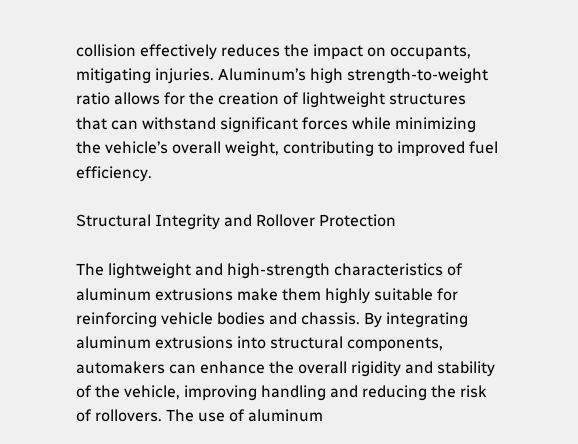collision effectively reduces the impact on occupants, mitigating injuries. Aluminum’s high strength-to-weight ratio allows for the creation of lightweight structures that can withstand significant forces while minimizing the vehicle’s overall weight, contributing to improved fuel efficiency.

Structural Integrity and Rollover Protection

The lightweight and high-strength characteristics of aluminum extrusions make them highly suitable for reinforcing vehicle bodies and chassis. By integrating aluminum extrusions into structural components, automakers can enhance the overall rigidity and stability of the vehicle, improving handling and reducing the risk of rollovers. The use of aluminum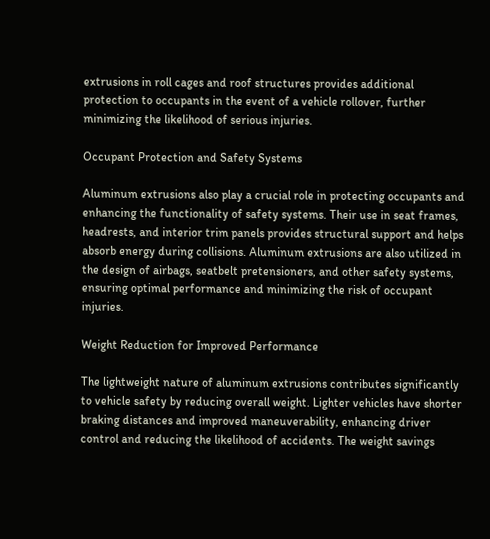extrusions in roll cages and roof structures provides additional protection to occupants in the event of a vehicle rollover, further minimizing the likelihood of serious injuries.

Occupant Protection and Safety Systems

Aluminum extrusions also play a crucial role in protecting occupants and enhancing the functionality of safety systems. Their use in seat frames, headrests, and interior trim panels provides structural support and helps absorb energy during collisions. Aluminum extrusions are also utilized in the design of airbags, seatbelt pretensioners, and other safety systems, ensuring optimal performance and minimizing the risk of occupant injuries.

Weight Reduction for Improved Performance

The lightweight nature of aluminum extrusions contributes significantly to vehicle safety by reducing overall weight. Lighter vehicles have shorter braking distances and improved maneuverability, enhancing driver control and reducing the likelihood of accidents. The weight savings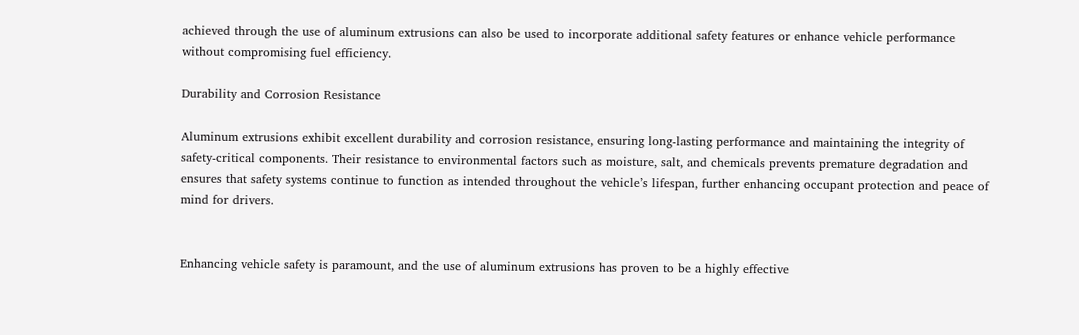achieved through the use of aluminum extrusions can also be used to incorporate additional safety features or enhance vehicle performance without compromising fuel efficiency.

Durability and Corrosion Resistance

Aluminum extrusions exhibit excellent durability and corrosion resistance, ensuring long-lasting performance and maintaining the integrity of safety-critical components. Their resistance to environmental factors such as moisture, salt, and chemicals prevents premature degradation and ensures that safety systems continue to function as intended throughout the vehicle’s lifespan, further enhancing occupant protection and peace of mind for drivers.


Enhancing vehicle safety is paramount, and the use of aluminum extrusions has proven to be a highly effective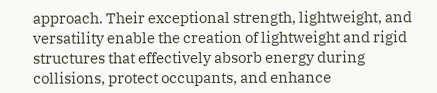approach. Their exceptional strength, lightweight, and versatility enable the creation of lightweight and rigid structures that effectively absorb energy during collisions, protect occupants, and enhance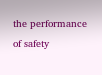the performance of safety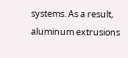systems. As a result, aluminum extrusions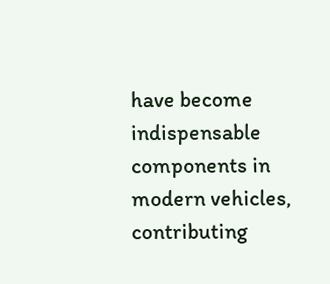have become indispensable components in modern vehicles, contributing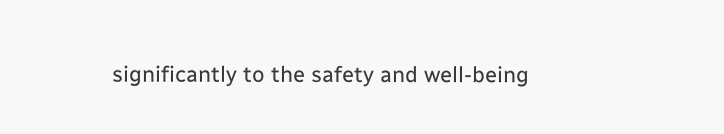significantly to the safety and well-being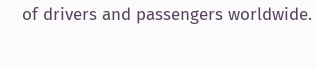of drivers and passengers worldwide.